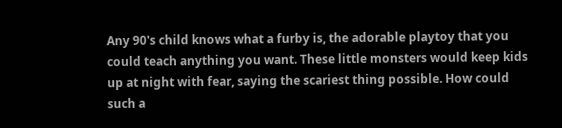Any 90's child knows what a furby is, the adorable playtoy that you could teach anything you want. These little monsters would keep kids up at night with fear, saying the scariest thing possible. How could such a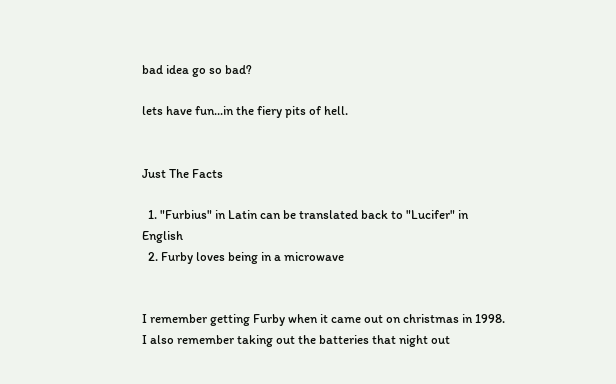bad idea go so bad?

lets have fun...in the fiery pits of hell.


Just The Facts

  1. "Furbius" in Latin can be translated back to "Lucifer" in English
  2. Furby loves being in a microwave


I remember getting Furby when it came out on christmas in 1998. I also remember taking out the batteries that night out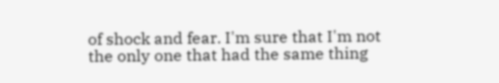of shock and fear. I'm sure that I'm not the only one that had the same thing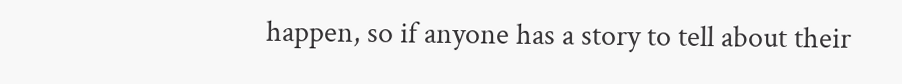happen, so if anyone has a story to tell about their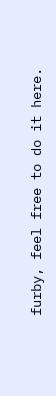furby, feel free to do it here.